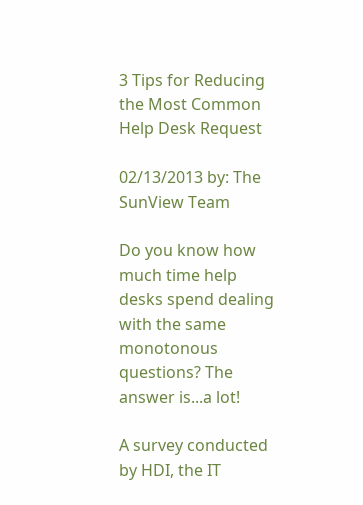3 Tips for Reducing the Most Common Help Desk Request

02/13/2013 by: The SunView Team

Do you know how much time help desks spend dealing with the same monotonous questions? The answer is...a lot!

A survey conducted by HDI, the IT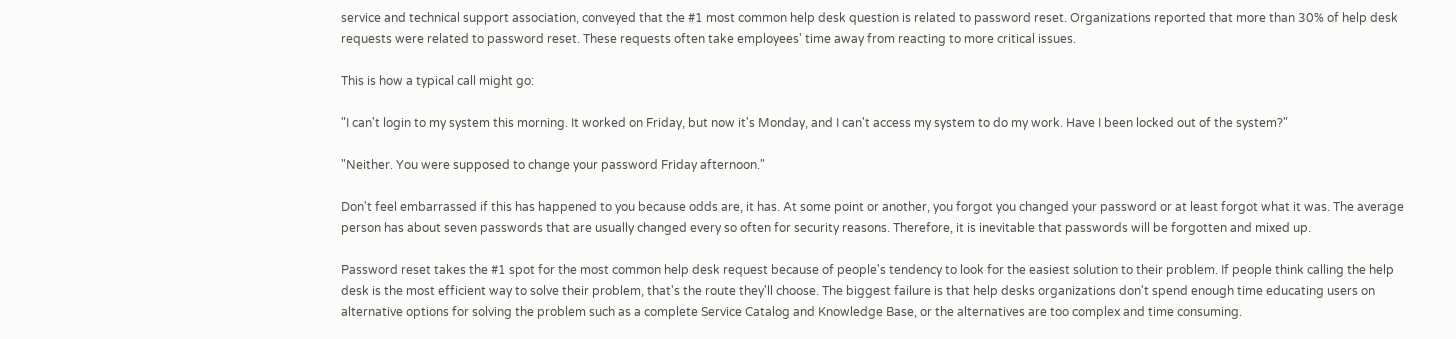service and technical support association, conveyed that the #1 most common help desk question is related to password reset. Organizations reported that more than 30% of help desk requests were related to password reset. These requests often take employees' time away from reacting to more critical issues.

This is how a typical call might go:

"I can't login to my system this morning. It worked on Friday, but now it's Monday, and I can't access my system to do my work. Have I been locked out of the system?"

"Neither. You were supposed to change your password Friday afternoon."

Don't feel embarrassed if this has happened to you because odds are, it has. At some point or another, you forgot you changed your password or at least forgot what it was. The average person has about seven passwords that are usually changed every so often for security reasons. Therefore, it is inevitable that passwords will be forgotten and mixed up.

Password reset takes the #1 spot for the most common help desk request because of people's tendency to look for the easiest solution to their problem. If people think calling the help desk is the most efficient way to solve their problem, that's the route they'll choose. The biggest failure is that help desks organizations don't spend enough time educating users on alternative options for solving the problem such as a complete Service Catalog and Knowledge Base, or the alternatives are too complex and time consuming.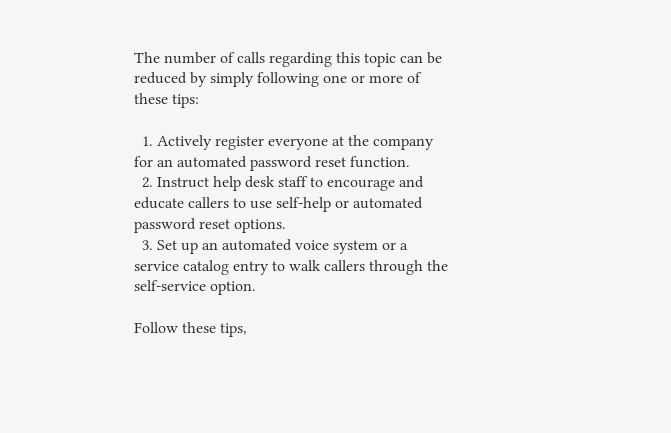The number of calls regarding this topic can be reduced by simply following one or more of these tips:

  1. Actively register everyone at the company for an automated password reset function.
  2. Instruct help desk staff to encourage and educate callers to use self-help or automated password reset options.
  3. Set up an automated voice system or a service catalog entry to walk callers through the self-service option.

Follow these tips,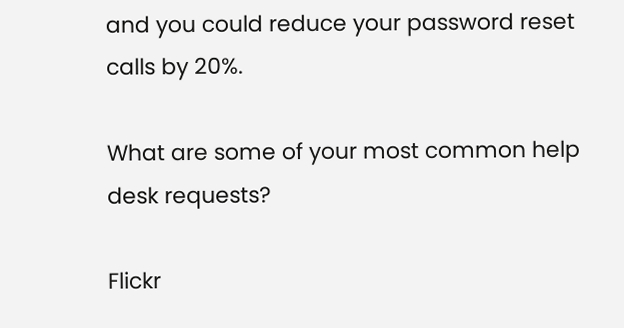and you could reduce your password reset calls by 20%.

What are some of your most common help desk requests?

Flickr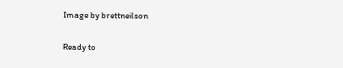Image by brettneilson

Ready to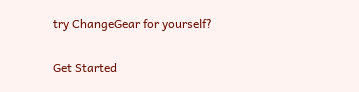try ChangeGear for yourself?

Get Started